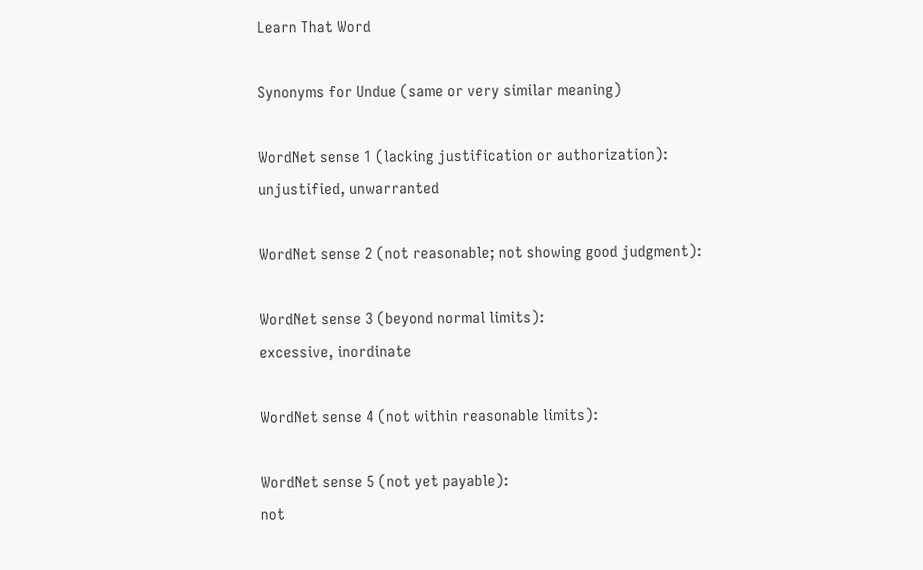Learn That Word

Synonyms for Undue (same or very similar meaning)

WordNet sense 1 (lacking justification or authorization):
unjustified, unwarranted

WordNet sense 2 (not reasonable; not showing good judgment):

WordNet sense 3 (beyond normal limits):
excessive, inordinate

WordNet sense 4 (not within reasonable limits):

WordNet sense 5 (not yet payable):
not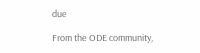due

From the ODE community,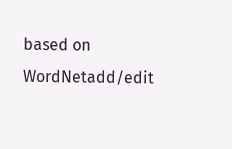based on WordNetadd/edit